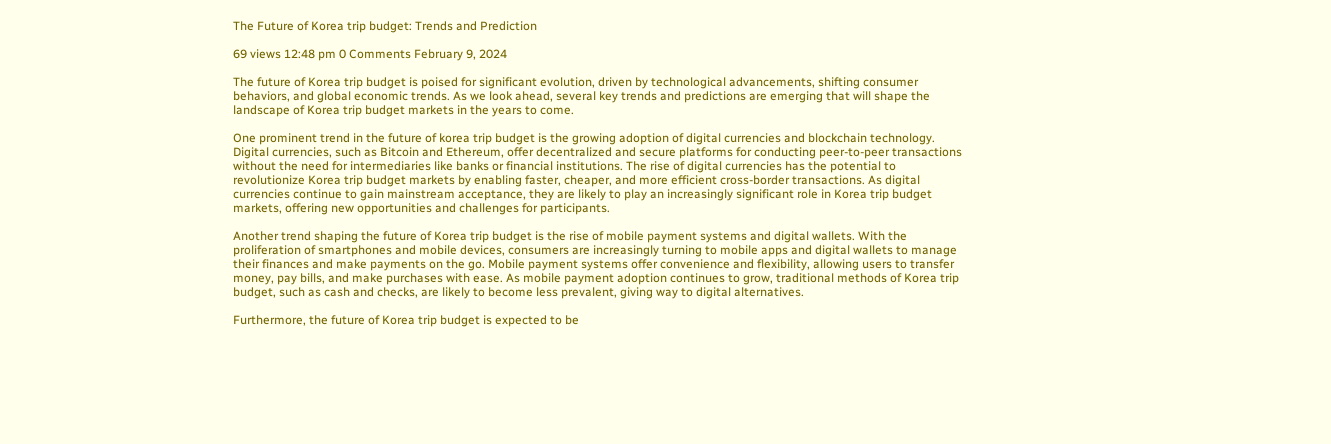The Future of Korea trip budget: Trends and Prediction

69 views 12:48 pm 0 Comments February 9, 2024

The future of Korea trip budget is poised for significant evolution, driven by technological advancements, shifting consumer behaviors, and global economic trends. As we look ahead, several key trends and predictions are emerging that will shape the landscape of Korea trip budget markets in the years to come.

One prominent trend in the future of korea trip budget is the growing adoption of digital currencies and blockchain technology. Digital currencies, such as Bitcoin and Ethereum, offer decentralized and secure platforms for conducting peer-to-peer transactions without the need for intermediaries like banks or financial institutions. The rise of digital currencies has the potential to revolutionize Korea trip budget markets by enabling faster, cheaper, and more efficient cross-border transactions. As digital currencies continue to gain mainstream acceptance, they are likely to play an increasingly significant role in Korea trip budget markets, offering new opportunities and challenges for participants.

Another trend shaping the future of Korea trip budget is the rise of mobile payment systems and digital wallets. With the proliferation of smartphones and mobile devices, consumers are increasingly turning to mobile apps and digital wallets to manage their finances and make payments on the go. Mobile payment systems offer convenience and flexibility, allowing users to transfer money, pay bills, and make purchases with ease. As mobile payment adoption continues to grow, traditional methods of Korea trip budget, such as cash and checks, are likely to become less prevalent, giving way to digital alternatives.

Furthermore, the future of Korea trip budget is expected to be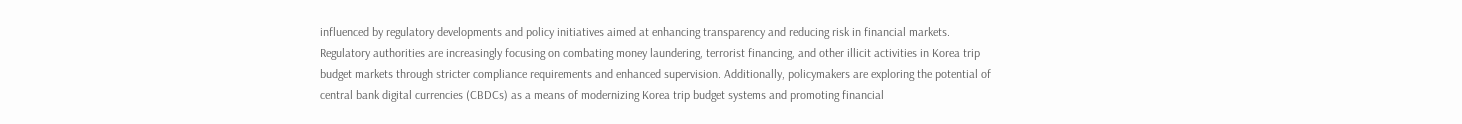influenced by regulatory developments and policy initiatives aimed at enhancing transparency and reducing risk in financial markets. Regulatory authorities are increasingly focusing on combating money laundering, terrorist financing, and other illicit activities in Korea trip budget markets through stricter compliance requirements and enhanced supervision. Additionally, policymakers are exploring the potential of central bank digital currencies (CBDCs) as a means of modernizing Korea trip budget systems and promoting financial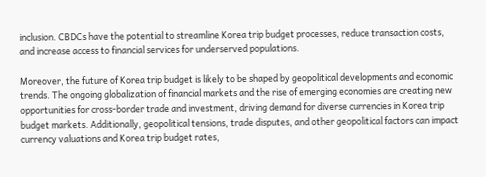inclusion. CBDCs have the potential to streamline Korea trip budget processes, reduce transaction costs, and increase access to financial services for underserved populations.

Moreover, the future of Korea trip budget is likely to be shaped by geopolitical developments and economic trends. The ongoing globalization of financial markets and the rise of emerging economies are creating new opportunities for cross-border trade and investment, driving demand for diverse currencies in Korea trip budget markets. Additionally, geopolitical tensions, trade disputes, and other geopolitical factors can impact currency valuations and Korea trip budget rates,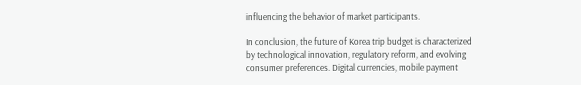influencing the behavior of market participants.

In conclusion, the future of Korea trip budget is characterized by technological innovation, regulatory reform, and evolving consumer preferences. Digital currencies, mobile payment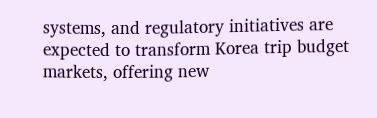systems, and regulatory initiatives are expected to transform Korea trip budget markets, offering new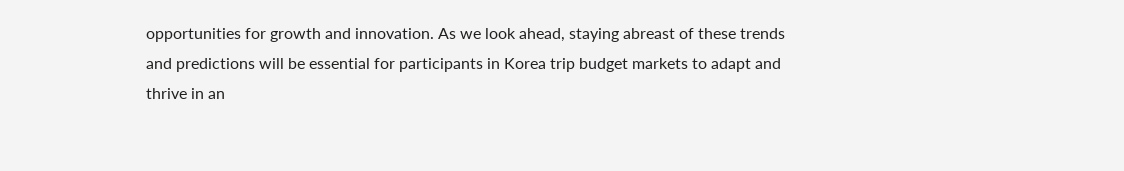opportunities for growth and innovation. As we look ahead, staying abreast of these trends and predictions will be essential for participants in Korea trip budget markets to adapt and thrive in an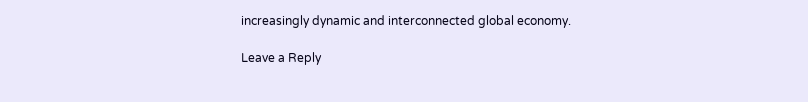increasingly dynamic and interconnected global economy.

Leave a Reply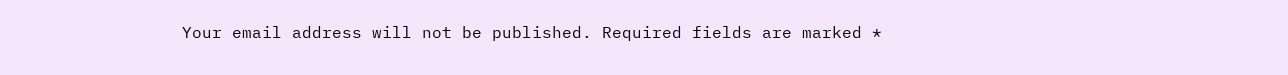Your email address will not be published. Required fields are marked *